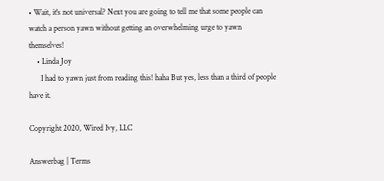• Wait, it's not universal? Next you are going to tell me that some people can watch a person yawn without getting an overwhelming urge to yawn themselves!
    • Linda Joy
      I had to yawn just from reading this! haha But yes, less than a third of people have it.

Copyright 2020, Wired Ivy, LLC

Answerbag | Terms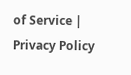of Service | Privacy Policy